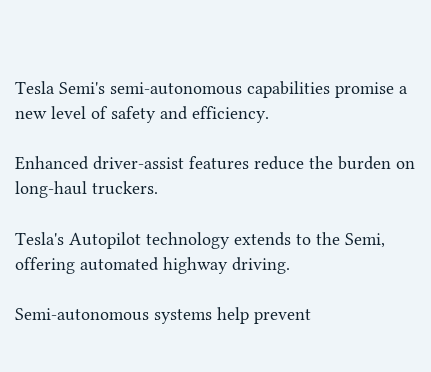Tesla Semi's semi-autonomous capabilities promise a new level of safety and efficiency.

Enhanced driver-assist features reduce the burden on long-haul truckers.

Tesla's Autopilot technology extends to the Semi, offering automated highway driving.

Semi-autonomous systems help prevent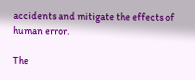accidents and mitigate the effects of human error.

The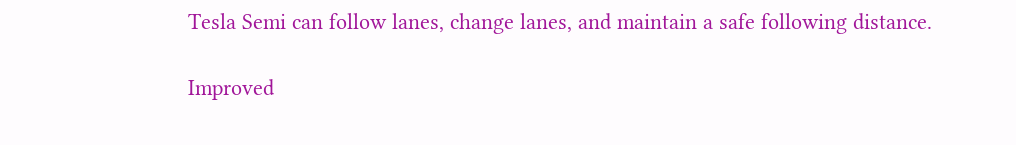Tesla Semi can follow lanes, change lanes, and maintain a safe following distance.

Improved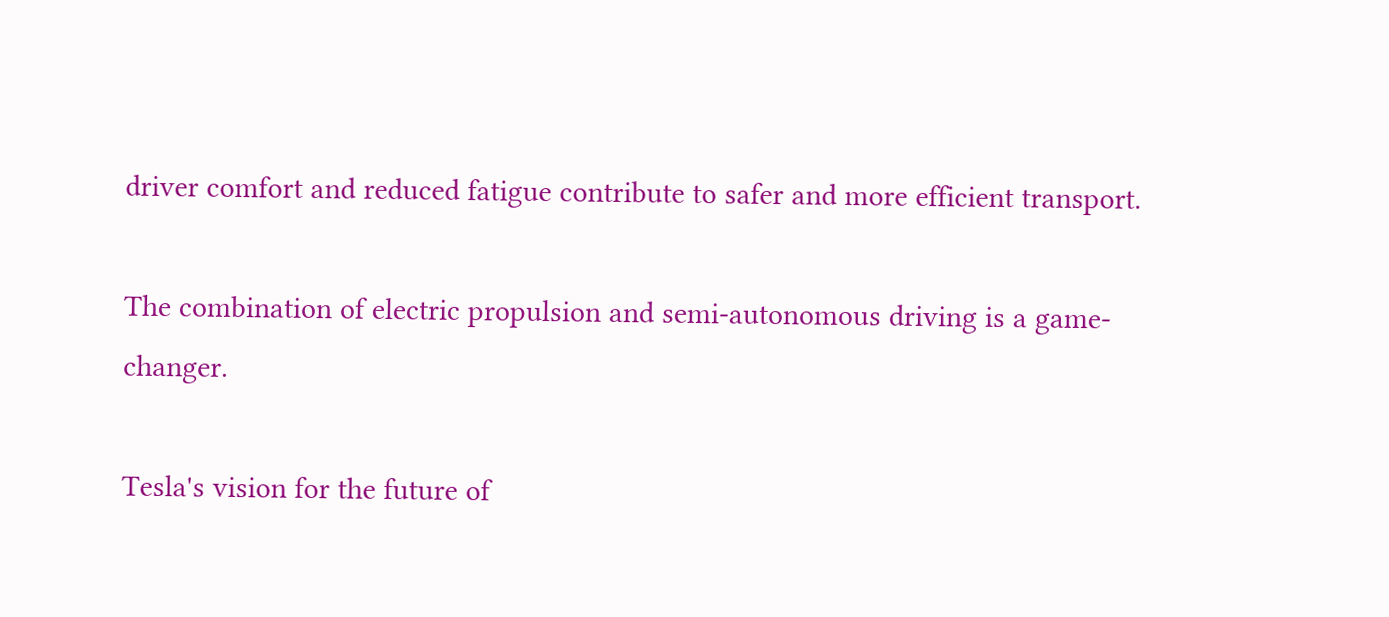driver comfort and reduced fatigue contribute to safer and more efficient transport.

The combination of electric propulsion and semi-autonomous driving is a game-changer.

Tesla's vision for the future of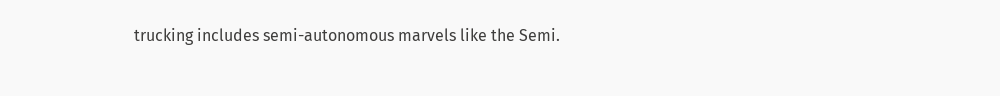trucking includes semi-autonomous marvels like the Semi.